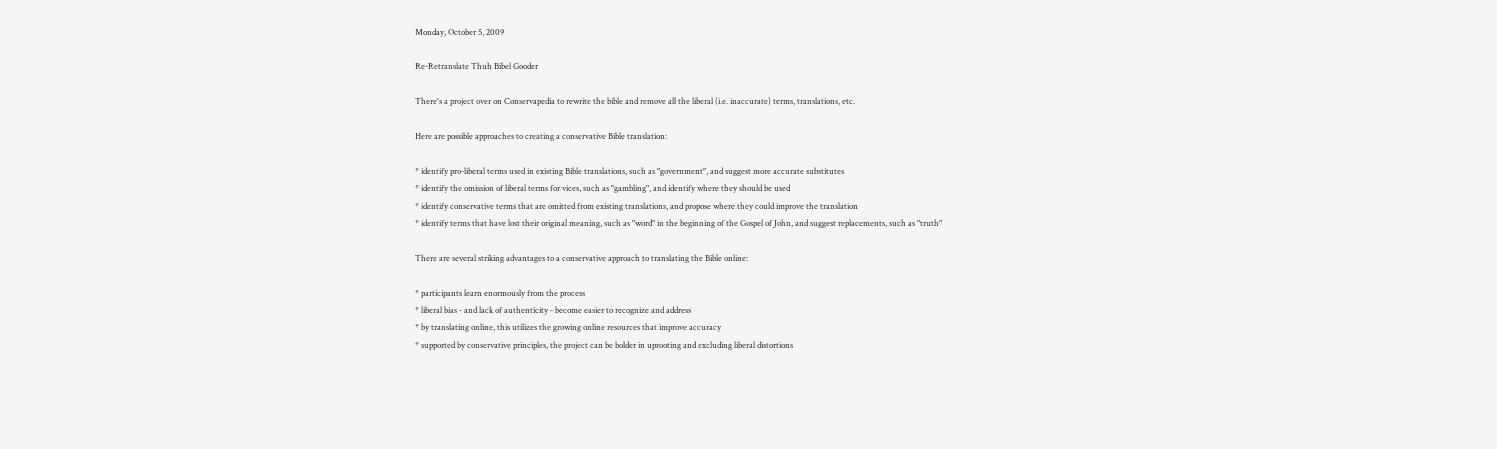Monday, October 5, 2009

Re-Retranslate Thuh Bibel Gooder

There's a project over on Conservapedia to rewrite the bible and remove all the liberal (i.e. inaccurate) terms, translations, etc.

Here are possible approaches to creating a conservative Bible translation:

* identify pro-liberal terms used in existing Bible translations, such as "government", and suggest more accurate substitutes
* identify the omission of liberal terms for vices, such as "gambling", and identify where they should be used
* identify conservative terms that are omitted from existing translations, and propose where they could improve the translation
* identify terms that have lost their original meaning, such as "word" in the beginning of the Gospel of John, and suggest replacements, such as "truth"

There are several striking advantages to a conservative approach to translating the Bible online:

* participants learn enormously from the process
* liberal bias - and lack of authenticity - become easier to recognize and address
* by translating online, this utilizes the growing online resources that improve accuracy
* supported by conservative principles, the project can be bolder in uprooting and excluding liberal distortions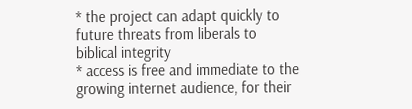* the project can adapt quickly to future threats from liberals to biblical integrity
* access is free and immediate to the growing internet audience, for their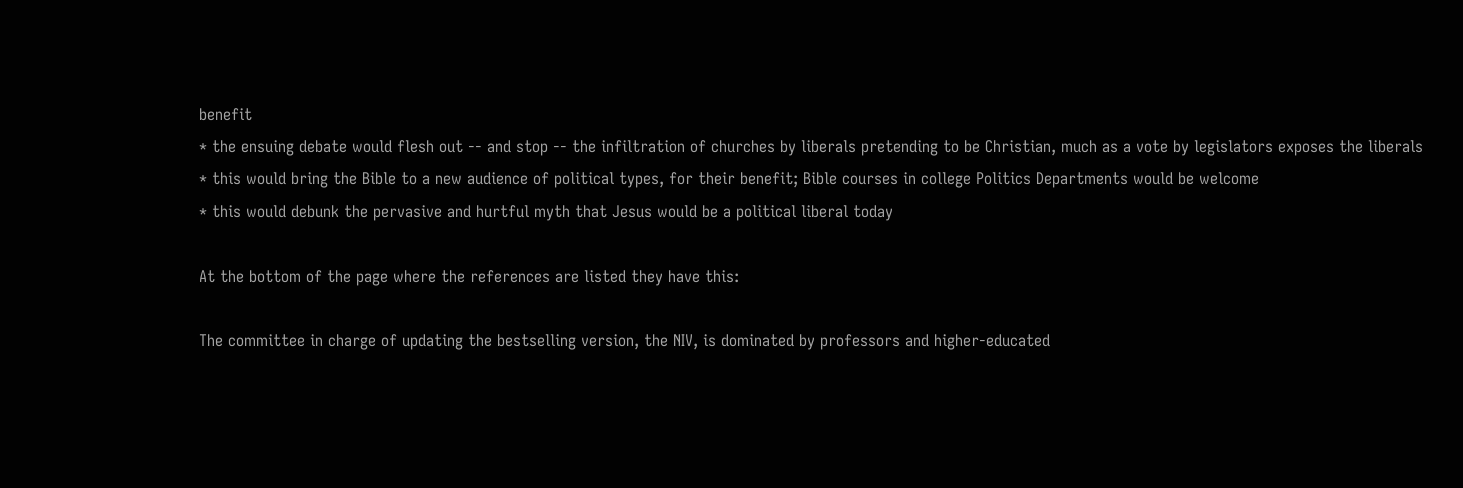benefit
* the ensuing debate would flesh out -- and stop -- the infiltration of churches by liberals pretending to be Christian, much as a vote by legislators exposes the liberals
* this would bring the Bible to a new audience of political types, for their benefit; Bible courses in college Politics Departments would be welcome
* this would debunk the pervasive and hurtful myth that Jesus would be a political liberal today

At the bottom of the page where the references are listed they have this:

The committee in charge of updating the bestselling version, the NIV, is dominated by professors and higher-educated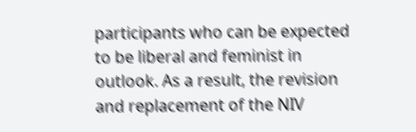participants who can be expected to be liberal and feminist in outlook. As a result, the revision and replacement of the NIV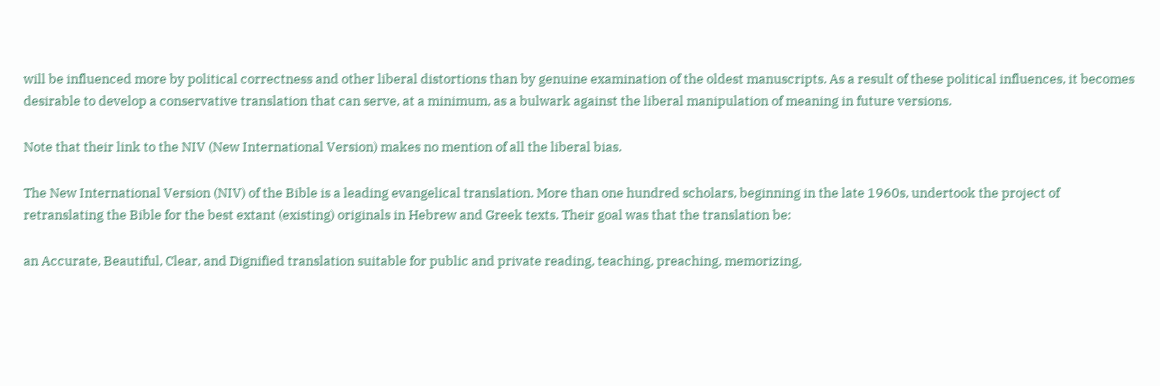will be influenced more by political correctness and other liberal distortions than by genuine examination of the oldest manuscripts. As a result of these political influences, it becomes desirable to develop a conservative translation that can serve, at a minimum, as a bulwark against the liberal manipulation of meaning in future versions.

Note that their link to the NIV (New International Version) makes no mention of all the liberal bias.

The New International Version (NIV) of the Bible is a leading evangelical translation. More than one hundred scholars, beginning in the late 1960s, undertook the project of retranslating the Bible for the best extant (existing) originals in Hebrew and Greek texts. Their goal was that the translation be:

an Accurate, Beautiful, Clear, and Dignified translation suitable for public and private reading, teaching, preaching, memorizing,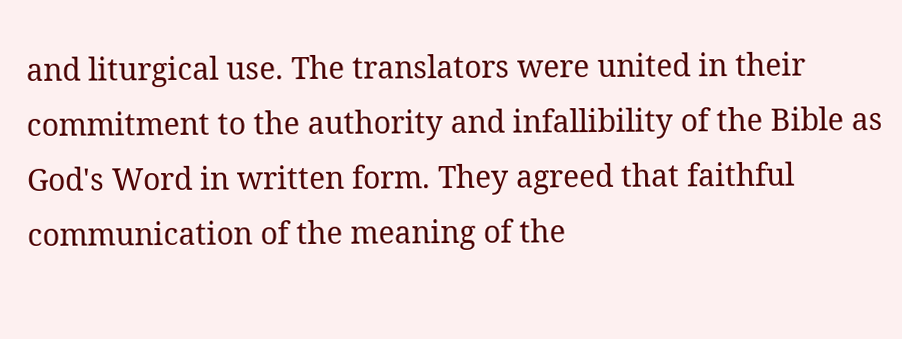and liturgical use. The translators were united in their commitment to the authority and infallibility of the Bible as God's Word in written form. They agreed that faithful communication of the meaning of the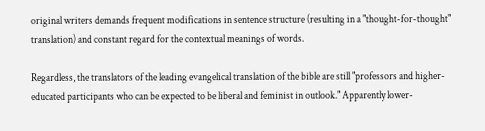original writers demands frequent modifications in sentence structure (resulting in a "thought-for-thought" translation) and constant regard for the contextual meanings of words.

Regardless, the translators of the leading evangelical translation of the bible are still "professors and higher-educated participants who can be expected to be liberal and feminist in outlook." Apparently lower-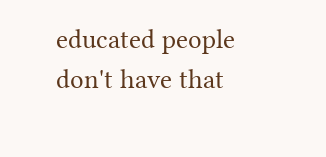educated people don't have that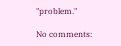"problem."

No comments: